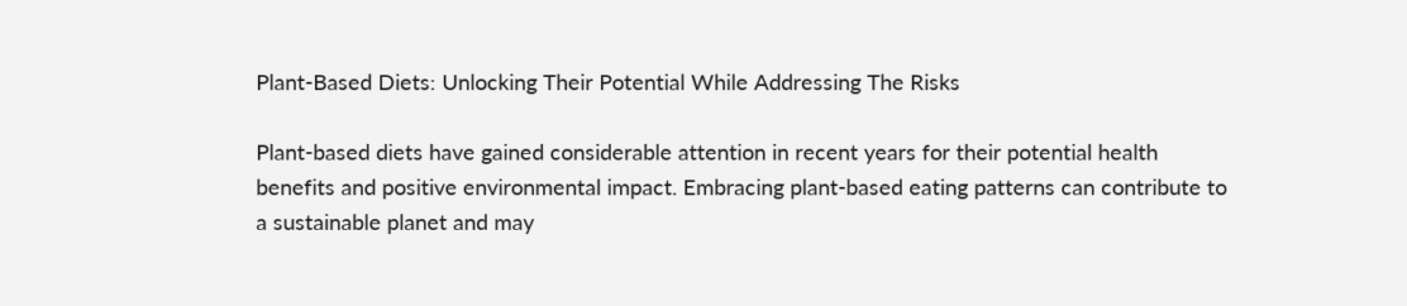Plant-Based Diets: Unlocking Their Potential While Addressing The Risks

Plant-based diets have gained considerable attention in recent years for their potential health benefits and positive environmental impact. Embracing plant-based eating patterns can contribute to a sustainable planet and may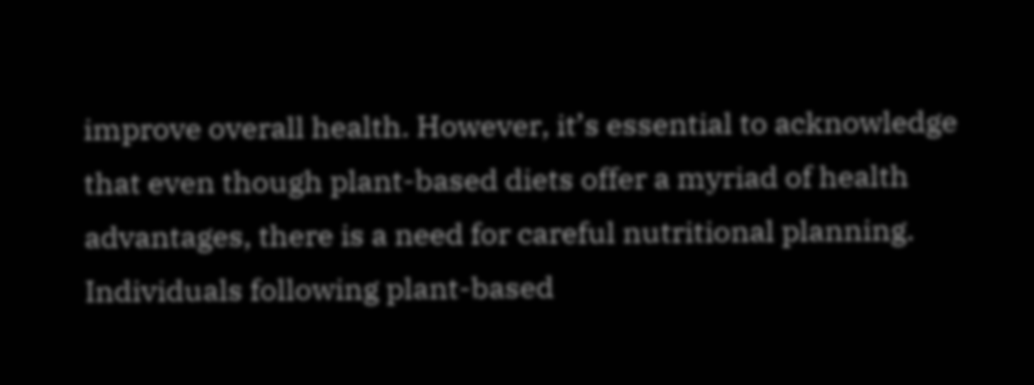improve overall health. However, it’s essential to acknowledge that even though plant-based diets offer a myriad of health advantages, there is a need for careful nutritional planning. Individuals following plant-based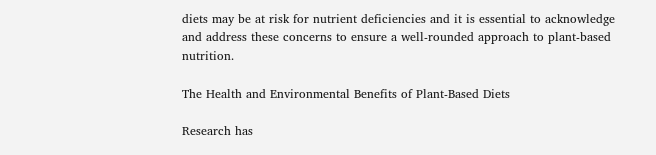diets may be at risk for nutrient deficiencies and it is essential to acknowledge and address these concerns to ensure a well-rounded approach to plant-based nutrition.

The Health and Environmental Benefits of Plant-Based Diets

Research has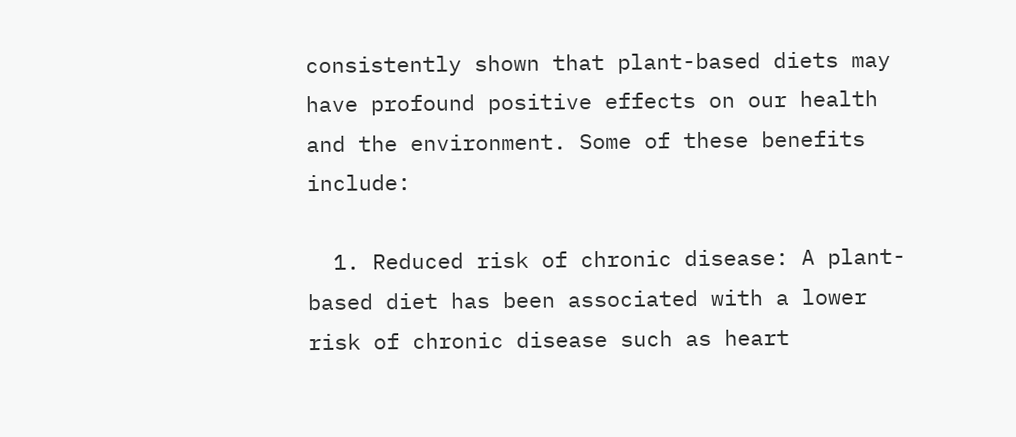consistently shown that plant-based diets may have profound positive effects on our health and the environment. Some of these benefits include:

  1. Reduced risk of chronic disease: A plant-based diet has been associated with a lower risk of chronic disease such as heart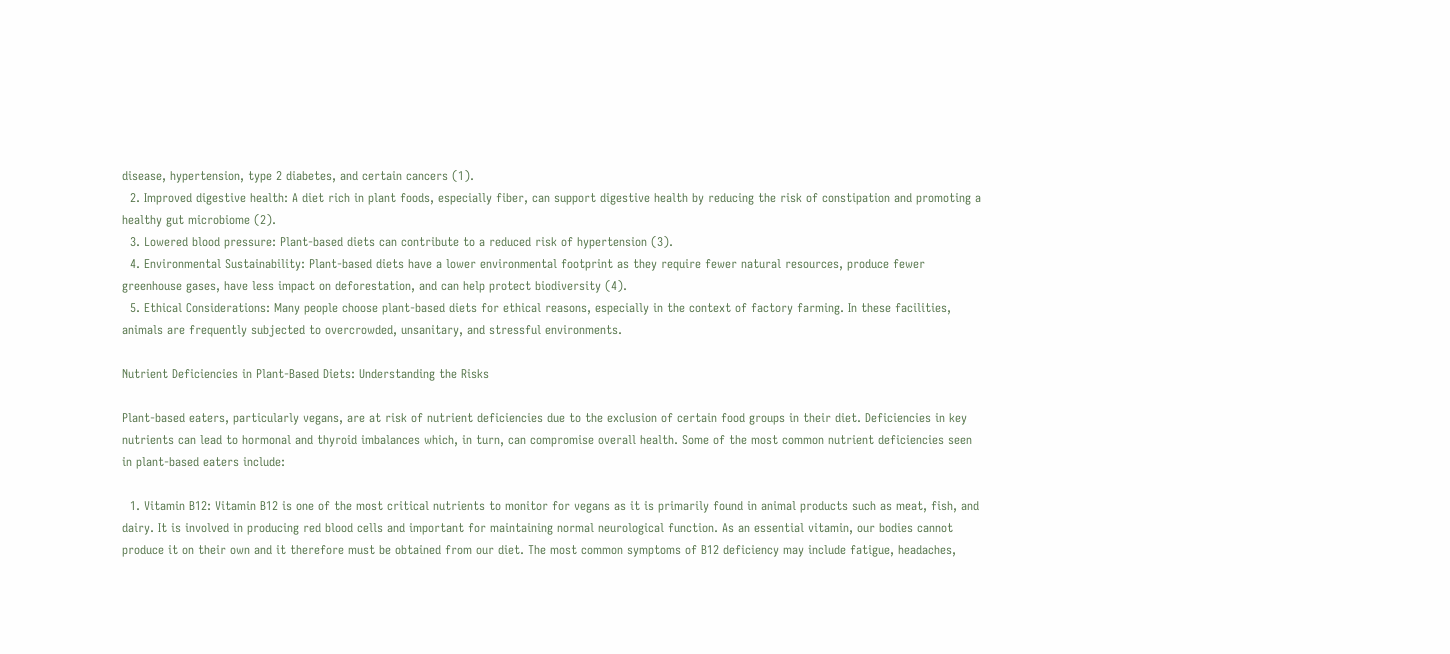disease, hypertension, type 2 diabetes, and certain cancers (1).
  2. Improved digestive health: A diet rich in plant foods, especially fiber, can support digestive health by reducing the risk of constipation and promoting a healthy gut microbiome (2).
  3. Lowered blood pressure: Plant-based diets can contribute to a reduced risk of hypertension (3).
  4. Environmental Sustainability: Plant-based diets have a lower environmental footprint as they require fewer natural resources, produce fewer greenhouse gases, have less impact on deforestation, and can help protect biodiversity (4).
  5. Ethical Considerations: Many people choose plant-based diets for ethical reasons, especially in the context of factory farming. In these facilities, animals are frequently subjected to overcrowded, unsanitary, and stressful environments.

Nutrient Deficiencies in Plant-Based Diets: Understanding the Risks

Plant-based eaters, particularly vegans, are at risk of nutrient deficiencies due to the exclusion of certain food groups in their diet. Deficiencies in key nutrients can lead to hormonal and thyroid imbalances which, in turn, can compromise overall health. Some of the most common nutrient deficiencies seen in plant-based eaters include:

  1. Vitamin B12: Vitamin B12 is one of the most critical nutrients to monitor for vegans as it is primarily found in animal products such as meat, fish, and dairy. It is involved in producing red blood cells and important for maintaining normal neurological function. As an essential vitamin, our bodies cannot produce it on their own and it therefore must be obtained from our diet. The most common symptoms of B12 deficiency may include fatigue, headaches,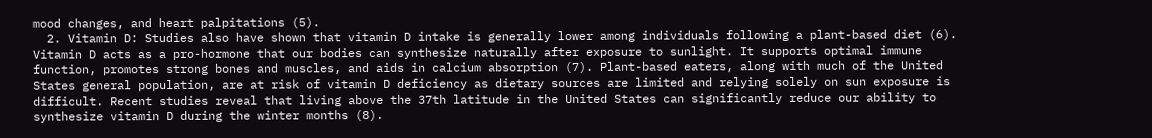mood changes, and heart palpitations (5).
  2. Vitamin D: Studies also have shown that vitamin D intake is generally lower among individuals following a plant-based diet (6). Vitamin D acts as a pro-hormone that our bodies can synthesize naturally after exposure to sunlight. It supports optimal immune function, promotes strong bones and muscles, and aids in calcium absorption (7). Plant-based eaters, along with much of the United States general population, are at risk of vitamin D deficiency as dietary sources are limited and relying solely on sun exposure is difficult. Recent studies reveal that living above the 37th latitude in the United States can significantly reduce our ability to synthesize vitamin D during the winter months (8).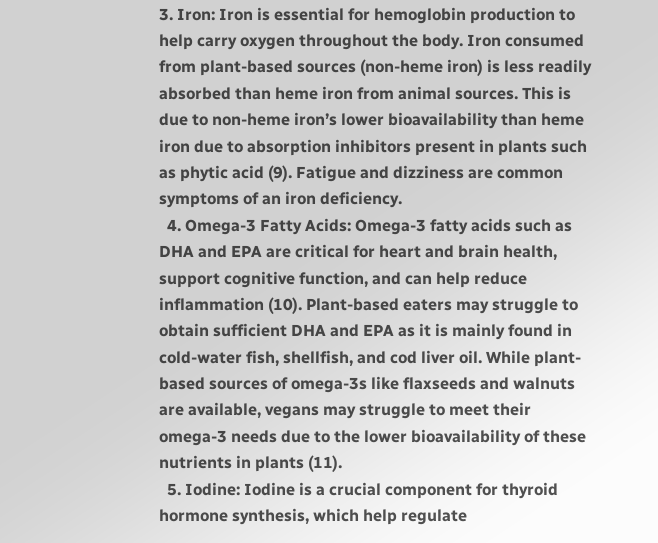3. Iron: Iron is essential for hemoglobin production to help carry oxygen throughout the body. Iron consumed from plant-based sources (non-heme iron) is less readily absorbed than heme iron from animal sources. This is due to non-heme iron’s lower bioavailability than heme iron due to absorption inhibitors present in plants such as phytic acid (9). Fatigue and dizziness are common symptoms of an iron deficiency.
  4. Omega-3 Fatty Acids: Omega-3 fatty acids such as DHA and EPA are critical for heart and brain health, support cognitive function, and can help reduce inflammation (10). Plant-based eaters may struggle to obtain sufficient DHA and EPA as it is mainly found in cold-water fish, shellfish, and cod liver oil. While plant-based sources of omega-3s like flaxseeds and walnuts are available, vegans may struggle to meet their omega-3 needs due to the lower bioavailability of these nutrients in plants (11).
  5. Iodine: Iodine is a crucial component for thyroid hormone synthesis, which help regulate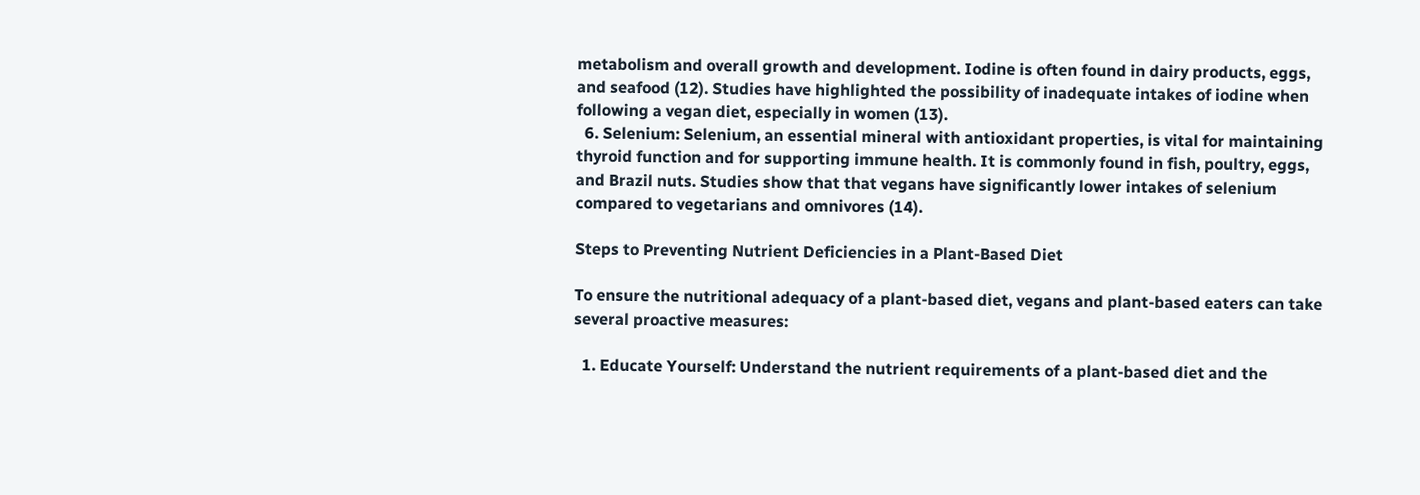metabolism and overall growth and development. Iodine is often found in dairy products, eggs, and seafood (12). Studies have highlighted the possibility of inadequate intakes of iodine when following a vegan diet, especially in women (13).
  6. Selenium: Selenium, an essential mineral with antioxidant properties, is vital for maintaining thyroid function and for supporting immune health. It is commonly found in fish, poultry, eggs, and Brazil nuts. Studies show that that vegans have significantly lower intakes of selenium compared to vegetarians and omnivores (14).

Steps to Preventing Nutrient Deficiencies in a Plant-Based Diet

To ensure the nutritional adequacy of a plant-based diet, vegans and plant-based eaters can take several proactive measures:

  1. Educate Yourself: Understand the nutrient requirements of a plant-based diet and the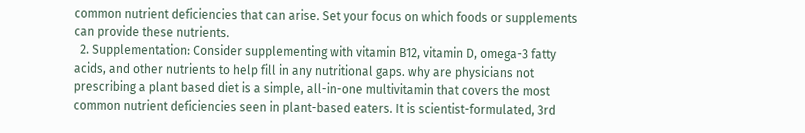common nutrient deficiencies that can arise. Set your focus on which foods or supplements can provide these nutrients.
  2. Supplementation: Consider supplementing with vitamin B12, vitamin D, omega-3 fatty acids, and other nutrients to help fill in any nutritional gaps. why are physicians not prescribing a plant based diet is a simple, all-in-one multivitamin that covers the most common nutrient deficiencies seen in plant-based eaters. It is scientist-formulated, 3rd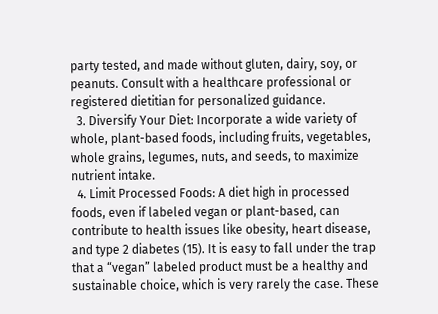party tested, and made without gluten, dairy, soy, or peanuts. Consult with a healthcare professional or registered dietitian for personalized guidance.
  3. Diversify Your Diet: Incorporate a wide variety of whole, plant-based foods, including fruits, vegetables, whole grains, legumes, nuts, and seeds, to maximize nutrient intake.
  4. Limit Processed Foods: A diet high in processed foods, even if labeled vegan or plant-based, can contribute to health issues like obesity, heart disease, and type 2 diabetes (15). It is easy to fall under the trap that a “vegan” labeled product must be a healthy and sustainable choice, which is very rarely the case. These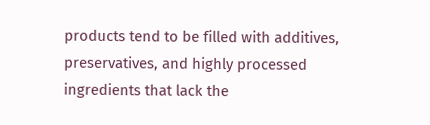products tend to be filled with additives, preservatives, and highly processed ingredients that lack the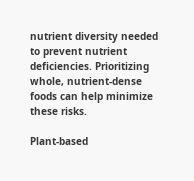nutrient diversity needed to prevent nutrient deficiencies. Prioritizing whole, nutrient-dense foods can help minimize these risks.

Plant-based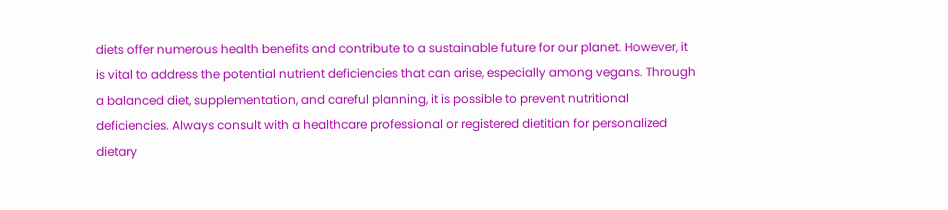diets offer numerous health benefits and contribute to a sustainable future for our planet. However, it is vital to address the potential nutrient deficiencies that can arise, especially among vegans. Through a balanced diet, supplementation, and careful planning, it is possible to prevent nutritional deficiencies. Always consult with a healthcare professional or registered dietitian for personalized dietary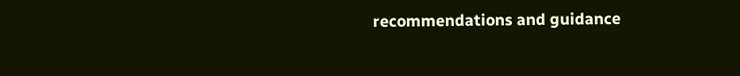recommendations and guidance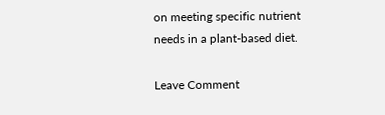on meeting specific nutrient needs in a plant-based diet.

Leave Comment